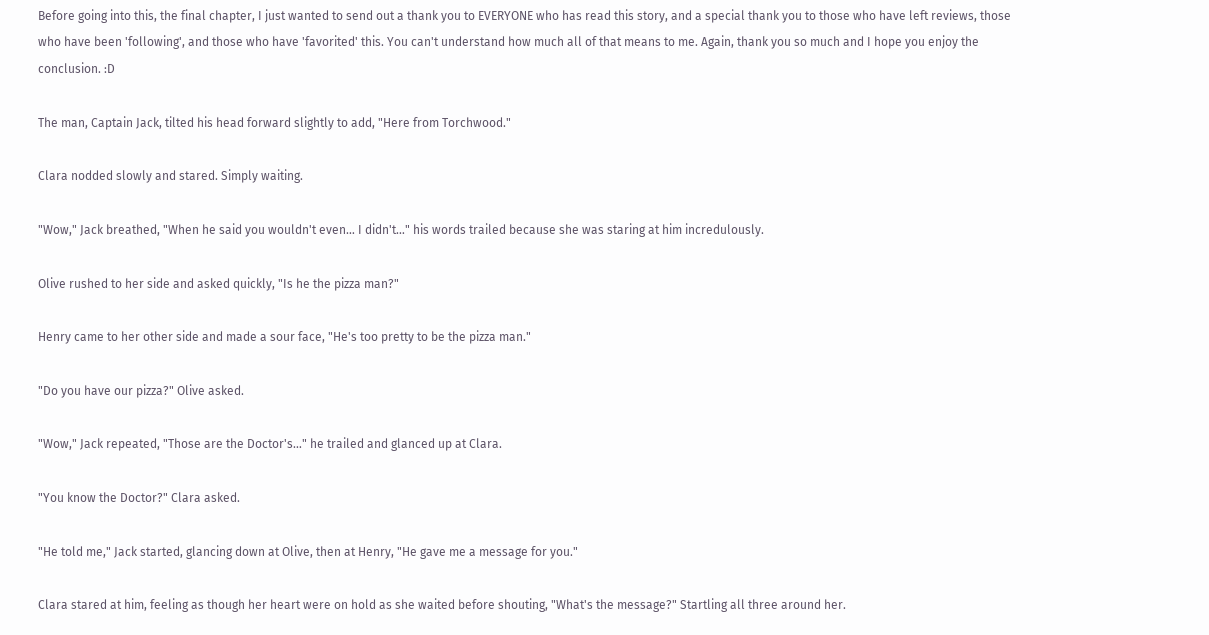Before going into this, the final chapter, I just wanted to send out a thank you to EVERYONE who has read this story, and a special thank you to those who have left reviews, those who have been 'following', and those who have 'favorited' this. You can't understand how much all of that means to me. Again, thank you so much and I hope you enjoy the conclusion. :D

The man, Captain Jack, tilted his head forward slightly to add, "Here from Torchwood."

Clara nodded slowly and stared. Simply waiting.

"Wow," Jack breathed, "When he said you wouldn't even… I didn't…" his words trailed because she was staring at him incredulously.

Olive rushed to her side and asked quickly, "Is he the pizza man?"

Henry came to her other side and made a sour face, "He's too pretty to be the pizza man."

"Do you have our pizza?" Olive asked.

"Wow," Jack repeated, "Those are the Doctor's…" he trailed and glanced up at Clara.

"You know the Doctor?" Clara asked.

"He told me," Jack started, glancing down at Olive, then at Henry, "He gave me a message for you."

Clara stared at him, feeling as though her heart were on hold as she waited before shouting, "What's the message?" Startling all three around her.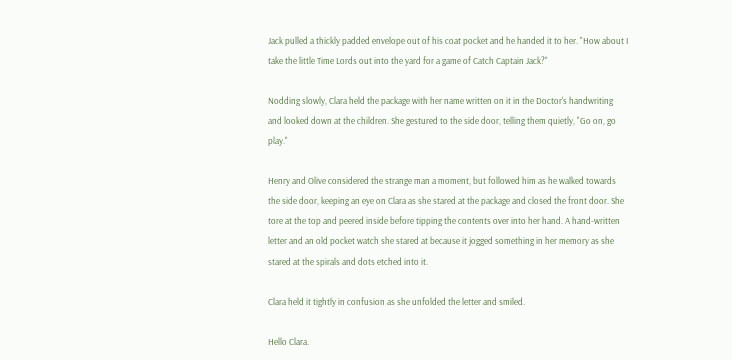Jack pulled a thickly padded envelope out of his coat pocket and he handed it to her. "How about I take the little Time Lords out into the yard for a game of Catch Captain Jack?"

Nodding slowly, Clara held the package with her name written on it in the Doctor's handwriting and looked down at the children. She gestured to the side door, telling them quietly, "Go on, go play."

Henry and Olive considered the strange man a moment, but followed him as he walked towards the side door, keeping an eye on Clara as she stared at the package and closed the front door. She tore at the top and peered inside before tipping the contents over into her hand. A hand-written letter and an old pocket watch she stared at because it jogged something in her memory as she stared at the spirals and dots etched into it.

Clara held it tightly in confusion as she unfolded the letter and smiled.

Hello Clara.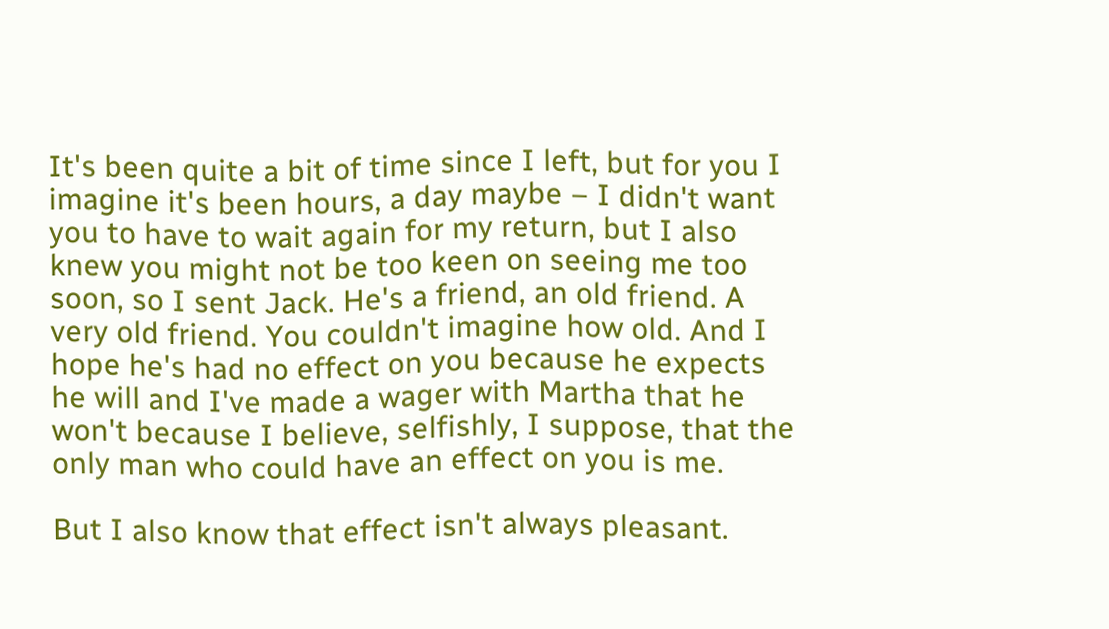It's been quite a bit of time since I left, but for you I imagine it's been hours, a day maybe – I didn't want you to have to wait again for my return, but I also knew you might not be too keen on seeing me too soon, so I sent Jack. He's a friend, an old friend. A very old friend. You couldn't imagine how old. And I hope he's had no effect on you because he expects he will and I've made a wager with Martha that he won't because I believe, selfishly, I suppose, that the only man who could have an effect on you is me.

But I also know that effect isn't always pleasant.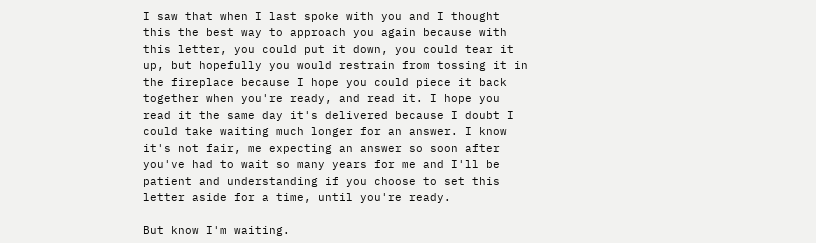I saw that when I last spoke with you and I thought this the best way to approach you again because with this letter, you could put it down, you could tear it up, but hopefully you would restrain from tossing it in the fireplace because I hope you could piece it back together when you're ready, and read it. I hope you read it the same day it's delivered because I doubt I could take waiting much longer for an answer. I know it's not fair, me expecting an answer so soon after you've had to wait so many years for me and I'll be patient and understanding if you choose to set this letter aside for a time, until you're ready.

But know I'm waiting.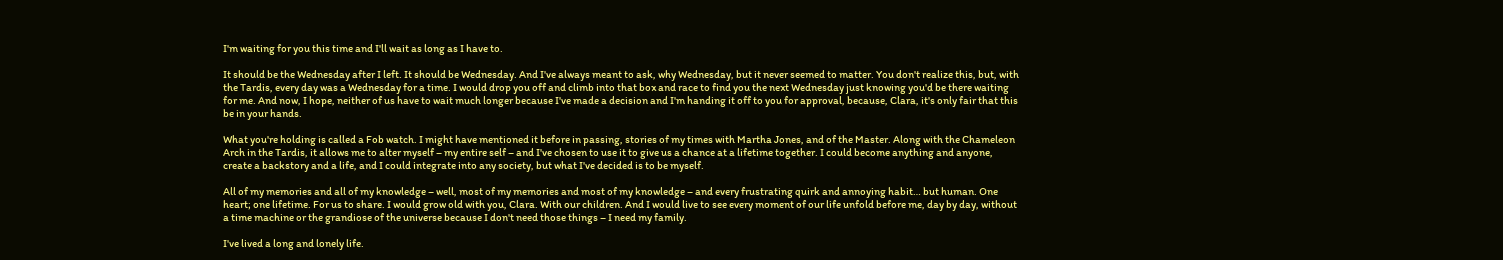I'm waiting for you this time and I'll wait as long as I have to.

It should be the Wednesday after I left. It should be Wednesday. And I've always meant to ask, why Wednesday, but it never seemed to matter. You don't realize this, but, with the Tardis, every day was a Wednesday for a time. I would drop you off and climb into that box and race to find you the next Wednesday just knowing you'd be there waiting for me. And now, I hope, neither of us have to wait much longer because I've made a decision and I'm handing it off to you for approval, because, Clara, it's only fair that this be in your hands.

What you're holding is called a Fob watch. I might have mentioned it before in passing, stories of my times with Martha Jones, and of the Master. Along with the Chameleon Arch in the Tardis, it allows me to alter myself – my entire self – and I've chosen to use it to give us a chance at a lifetime together. I could become anything and anyone, create a backstory and a life, and I could integrate into any society, but what I've decided is to be myself.

All of my memories and all of my knowledge – well, most of my memories and most of my knowledge – and every frustrating quirk and annoying habit… but human. One heart; one lifetime. For us to share. I would grow old with you, Clara. With our children. And I would live to see every moment of our life unfold before me, day by day, without a time machine or the grandiose of the universe because I don't need those things – I need my family.

I've lived a long and lonely life.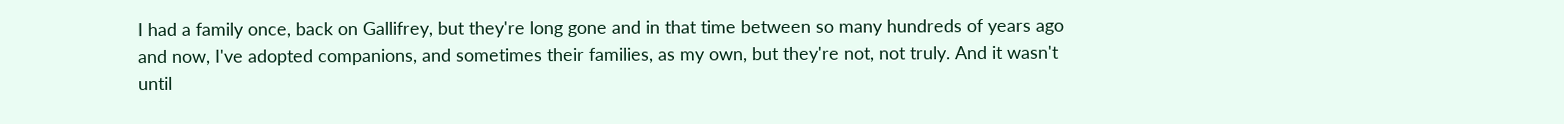I had a family once, back on Gallifrey, but they're long gone and in that time between so many hundreds of years ago and now, I've adopted companions, and sometimes their families, as my own, but they're not, not truly. And it wasn't until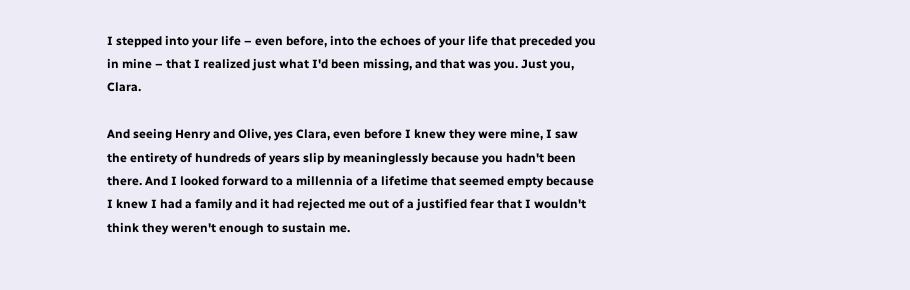I stepped into your life – even before, into the echoes of your life that preceded you in mine – that I realized just what I'd been missing, and that was you. Just you, Clara.

And seeing Henry and Olive, yes Clara, even before I knew they were mine, I saw the entirety of hundreds of years slip by meaninglessly because you hadn't been there. And I looked forward to a millennia of a lifetime that seemed empty because I knew I had a family and it had rejected me out of a justified fear that I wouldn't think they weren't enough to sustain me.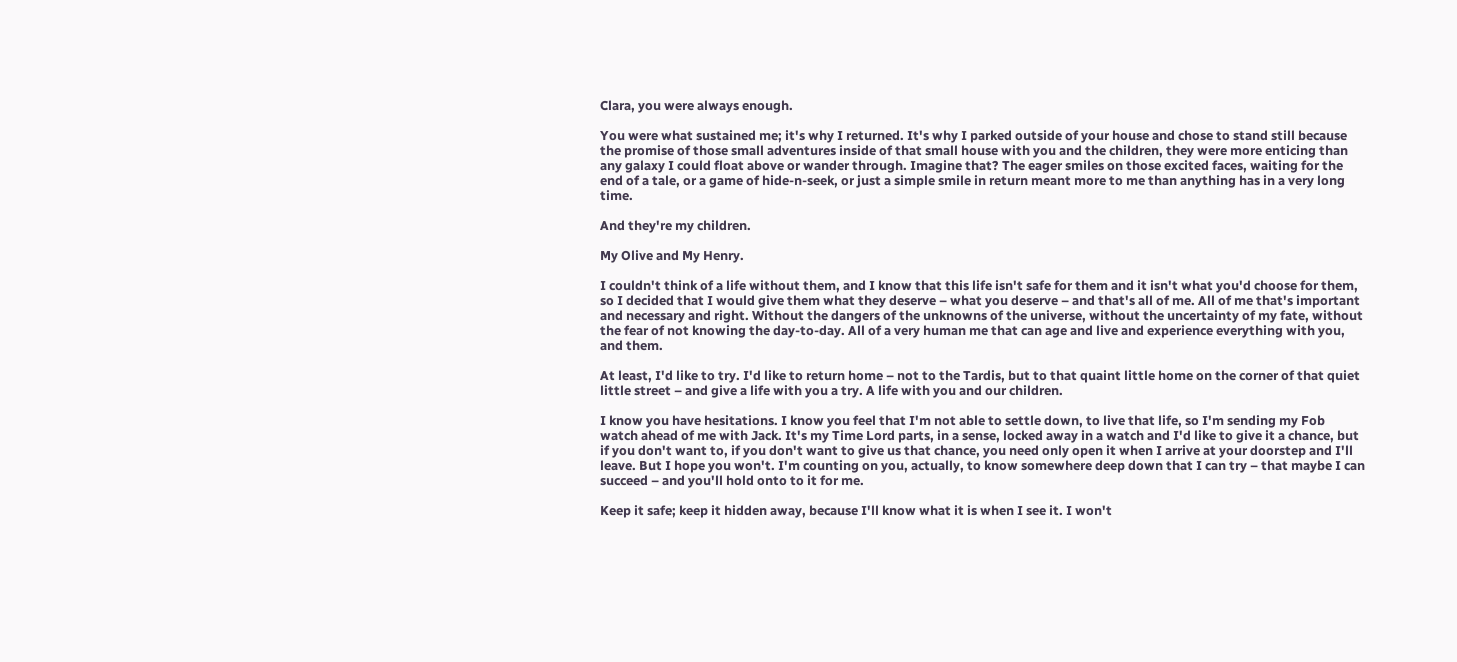Clara, you were always enough.

You were what sustained me; it's why I returned. It's why I parked outside of your house and chose to stand still because the promise of those small adventures inside of that small house with you and the children, they were more enticing than any galaxy I could float above or wander through. Imagine that? The eager smiles on those excited faces, waiting for the end of a tale, or a game of hide-n-seek, or just a simple smile in return meant more to me than anything has in a very long time.

And they're my children.

My Olive and My Henry.

I couldn't think of a life without them, and I know that this life isn't safe for them and it isn't what you'd choose for them, so I decided that I would give them what they deserve – what you deserve – and that's all of me. All of me that's important and necessary and right. Without the dangers of the unknowns of the universe, without the uncertainty of my fate, without the fear of not knowing the day-to-day. All of a very human me that can age and live and experience everything with you, and them.

At least, I'd like to try. I'd like to return home – not to the Tardis, but to that quaint little home on the corner of that quiet little street – and give a life with you a try. A life with you and our children.

I know you have hesitations. I know you feel that I'm not able to settle down, to live that life, so I'm sending my Fob watch ahead of me with Jack. It's my Time Lord parts, in a sense, locked away in a watch and I'd like to give it a chance, but if you don't want to, if you don't want to give us that chance, you need only open it when I arrive at your doorstep and I'll leave. But I hope you won't. I'm counting on you, actually, to know somewhere deep down that I can try – that maybe I can succeed – and you'll hold onto to it for me.

Keep it safe; keep it hidden away, because I'll know what it is when I see it. I won't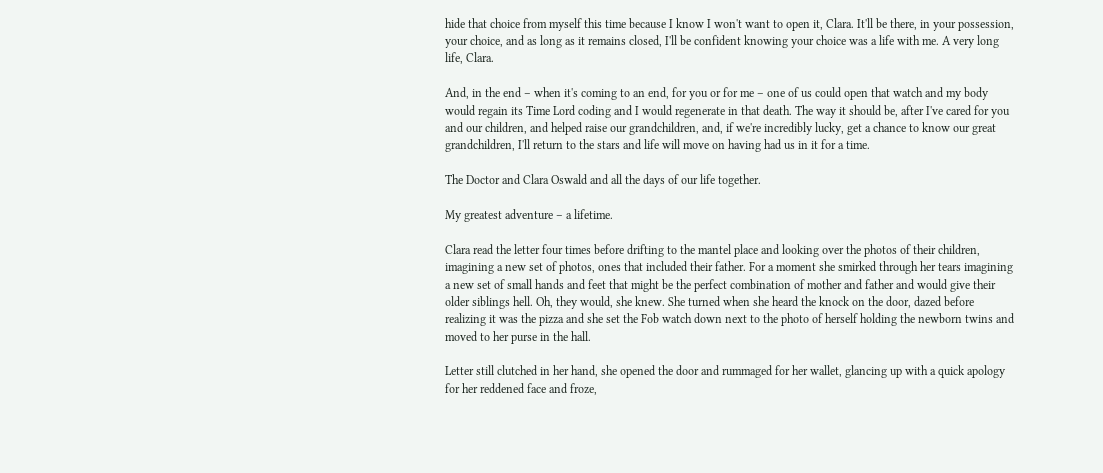hide that choice from myself this time because I know I won't want to open it, Clara. It'll be there, in your possession, your choice, and as long as it remains closed, I'll be confident knowing your choice was a life with me. A very long life, Clara.

And, in the end – when it's coming to an end, for you or for me – one of us could open that watch and my body would regain its Time Lord coding and I would regenerate in that death. The way it should be, after I've cared for you and our children, and helped raise our grandchildren, and, if we're incredibly lucky, get a chance to know our great grandchildren, I'll return to the stars and life will move on having had us in it for a time.

The Doctor and Clara Oswald and all the days of our life together.

My greatest adventure – a lifetime.

Clara read the letter four times before drifting to the mantel place and looking over the photos of their children, imagining a new set of photos, ones that included their father. For a moment she smirked through her tears imagining a new set of small hands and feet that might be the perfect combination of mother and father and would give their older siblings hell. Oh, they would, she knew. She turned when she heard the knock on the door, dazed before realizing it was the pizza and she set the Fob watch down next to the photo of herself holding the newborn twins and moved to her purse in the hall.

Letter still clutched in her hand, she opened the door and rummaged for her wallet, glancing up with a quick apology for her reddened face and froze,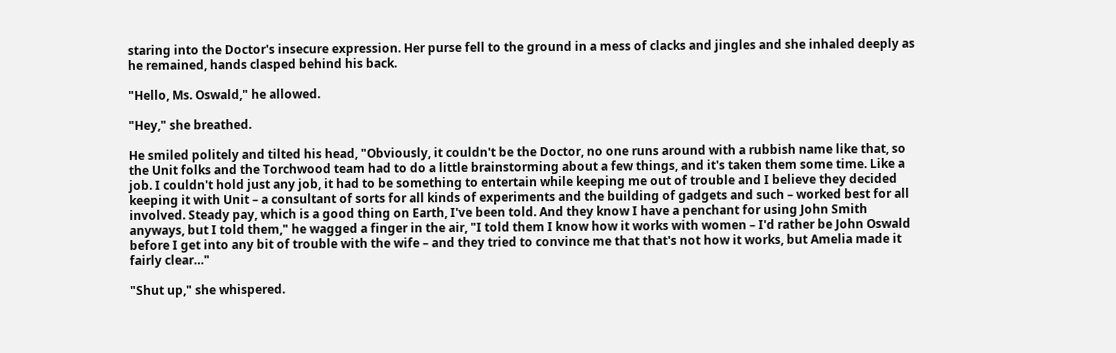staring into the Doctor's insecure expression. Her purse fell to the ground in a mess of clacks and jingles and she inhaled deeply as he remained, hands clasped behind his back.

"Hello, Ms. Oswald," he allowed.

"Hey," she breathed.

He smiled politely and tilted his head, "Obviously, it couldn't be the Doctor, no one runs around with a rubbish name like that, so the Unit folks and the Torchwood team had to do a little brainstorming about a few things, and it's taken them some time. Like a job. I couldn't hold just any job, it had to be something to entertain while keeping me out of trouble and I believe they decided keeping it with Unit – a consultant of sorts for all kinds of experiments and the building of gadgets and such – worked best for all involved. Steady pay, which is a good thing on Earth, I've been told. And they know I have a penchant for using John Smith anyways, but I told them," he wagged a finger in the air, "I told them I know how it works with women – I'd rather be John Oswald before I get into any bit of trouble with the wife – and they tried to convince me that that's not how it works, but Amelia made it fairly clear…"

"Shut up," she whispered.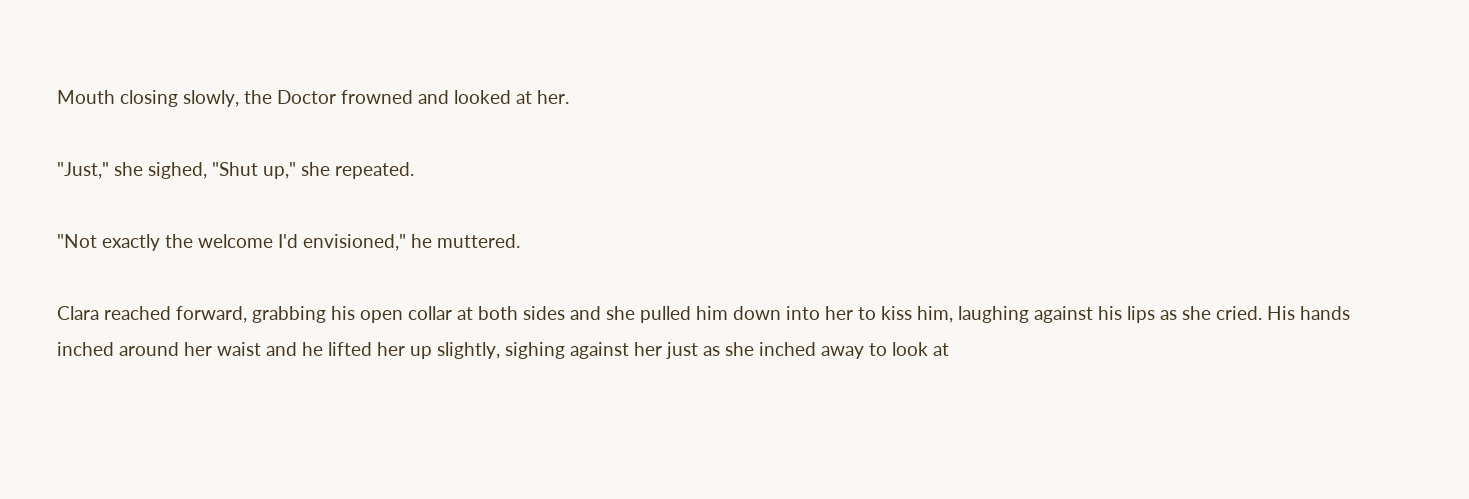Mouth closing slowly, the Doctor frowned and looked at her.

"Just," she sighed, "Shut up," she repeated.

"Not exactly the welcome I'd envisioned," he muttered.

Clara reached forward, grabbing his open collar at both sides and she pulled him down into her to kiss him, laughing against his lips as she cried. His hands inched around her waist and he lifted her up slightly, sighing against her just as she inched away to look at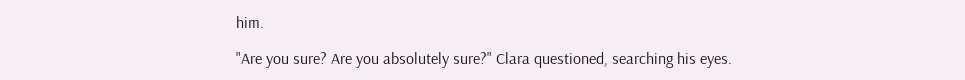him.

"Are you sure? Are you absolutely sure?" Clara questioned, searching his eyes.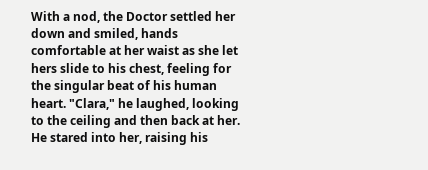With a nod, the Doctor settled her down and smiled, hands comfortable at her waist as she let hers slide to his chest, feeling for the singular beat of his human heart. "Clara," he laughed, looking to the ceiling and then back at her. He stared into her, raising his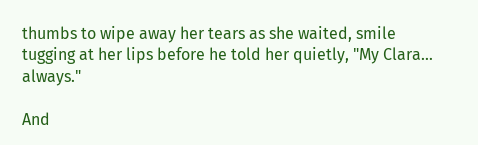thumbs to wipe away her tears as she waited, smile tugging at her lips before he told her quietly, "My Clara… always."

And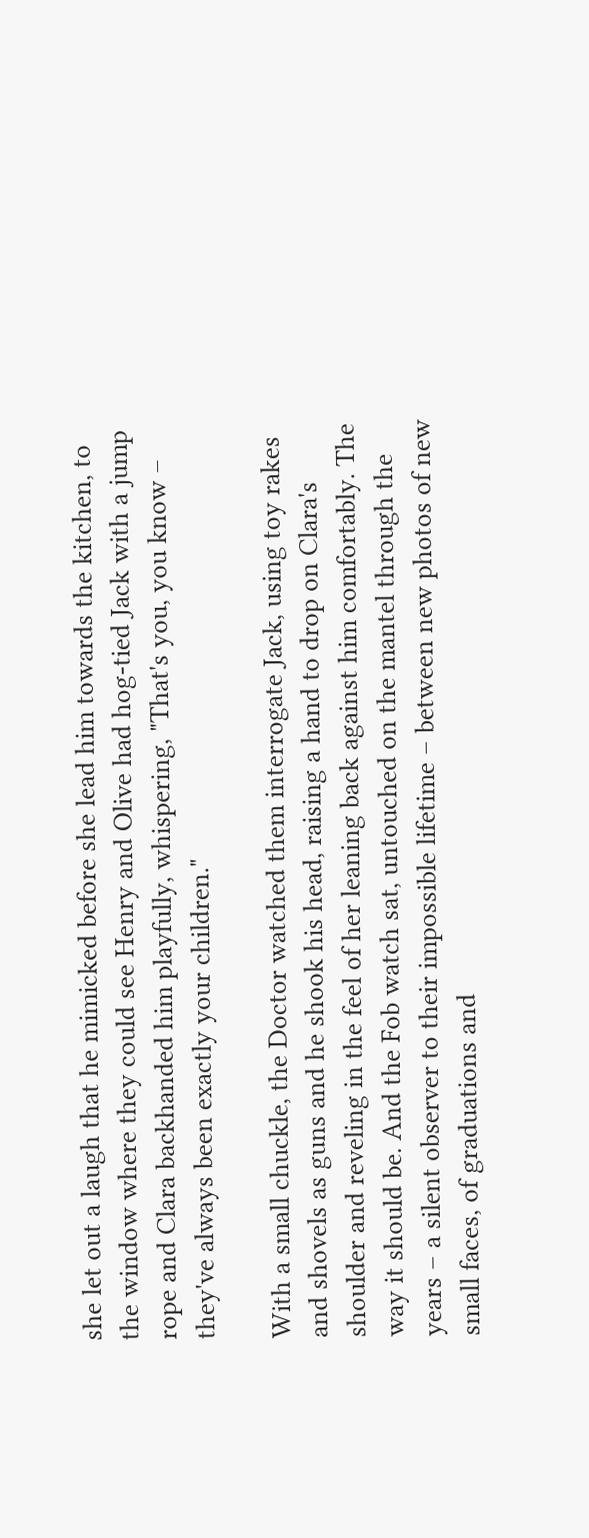she let out a laugh that he mimicked before she lead him towards the kitchen, to the window where they could see Henry and Olive had hog-tied Jack with a jump rope and Clara backhanded him playfully, whispering, "That's you, you know – they've always been exactly your children."

With a small chuckle, the Doctor watched them interrogate Jack, using toy rakes and shovels as guns and he shook his head, raising a hand to drop on Clara's shoulder and reveling in the feel of her leaning back against him comfortably. The way it should be. And the Fob watch sat, untouched on the mantel through the years – a silent observer to their impossible lifetime – between new photos of new small faces, of graduations and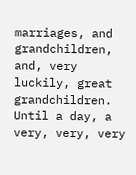marriages, and grandchildren, and, very luckily, great grandchildren. Until a day, a very, very, very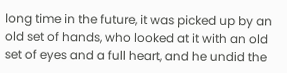long time in the future, it was picked up by an old set of hands, who looked at it with an old set of eyes and a full heart, and he undid the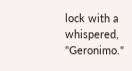lock with a whispered, "Geronimo."